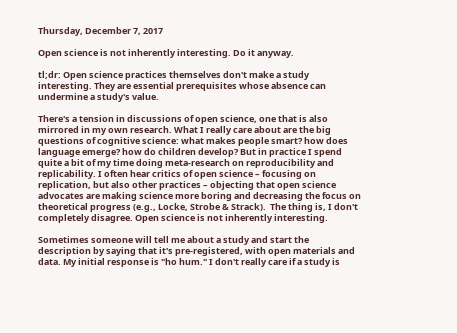Thursday, December 7, 2017

Open science is not inherently interesting. Do it anyway.

tl;dr: Open science practices themselves don't make a study interesting. They are essential prerequisites whose absence can undermine a study's value.

There's a tension in discussions of open science, one that is also mirrored in my own research. What I really care about are the big questions of cognitive science: what makes people smart? how does language emerge? how do children develop? But in practice I spend quite a bit of my time doing meta-research on reproducibility and replicability. I often hear critics of open science – focusing on replication, but also other practices – objecting that open science advocates are making science more boring and decreasing the focus on theoretical progress (e.g., Locke, Strobe & Strack).  The thing is, I don't completely disagree. Open science is not inherently interesting.

Sometimes someone will tell me about a study and start the description by saying that it's pre-registered, with open materials and data. My initial response is "ho hum." I don't really care if a study is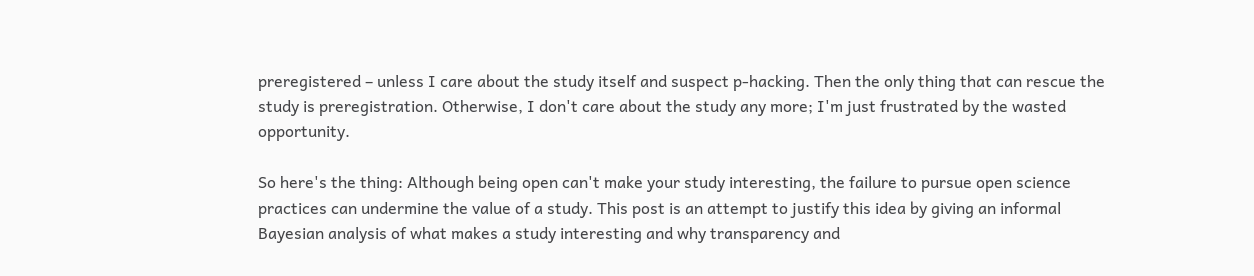preregistered – unless I care about the study itself and suspect p-hacking. Then the only thing that can rescue the study is preregistration. Otherwise, I don't care about the study any more; I'm just frustrated by the wasted opportunity.

So here's the thing: Although being open can't make your study interesting, the failure to pursue open science practices can undermine the value of a study. This post is an attempt to justify this idea by giving an informal Bayesian analysis of what makes a study interesting and why transparency and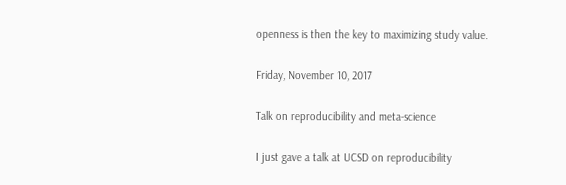openness is then the key to maximizing study value.

Friday, November 10, 2017

Talk on reproducibility and meta-science

I just gave a talk at UCSD on reproducibility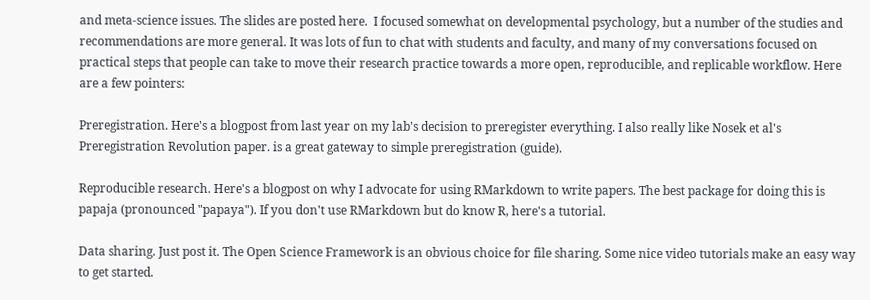and meta-science issues. The slides are posted here.  I focused somewhat on developmental psychology, but a number of the studies and recommendations are more general. It was lots of fun to chat with students and faculty, and many of my conversations focused on practical steps that people can take to move their research practice towards a more open, reproducible, and replicable workflow. Here are a few pointers:

Preregistration. Here's a blogpost from last year on my lab's decision to preregister everything. I also really like Nosek et al's Preregistration Revolution paper. is a great gateway to simple preregistration (guide).

Reproducible research. Here's a blogpost on why I advocate for using RMarkdown to write papers. The best package for doing this is papaja (pronounced "papaya"). If you don't use RMarkdown but do know R, here's a tutorial.

Data sharing. Just post it. The Open Science Framework is an obvious choice for file sharing. Some nice video tutorials make an easy way to get started.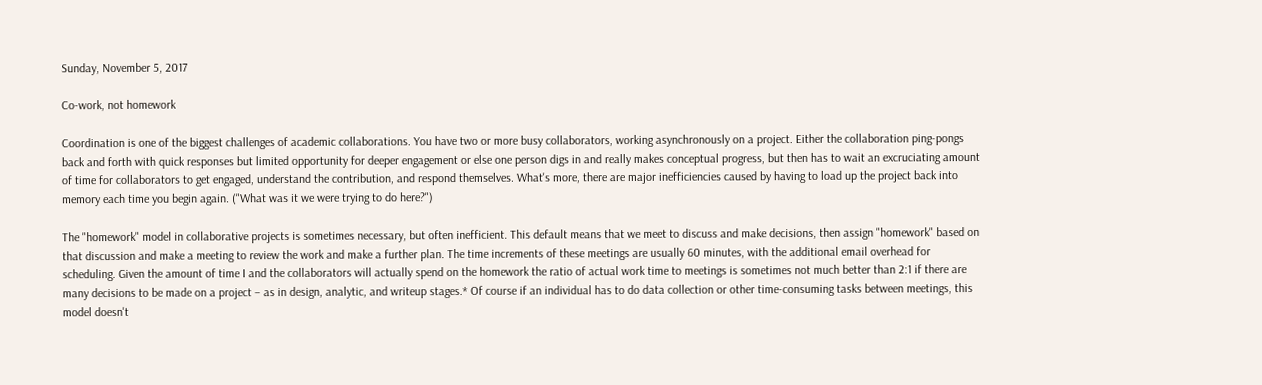Sunday, November 5, 2017

Co-work, not homework

Coordination is one of the biggest challenges of academic collaborations. You have two or more busy collaborators, working asynchronously on a project. Either the collaboration ping-pongs back and forth with quick responses but limited opportunity for deeper engagement or else one person digs in and really makes conceptual progress, but then has to wait an excruciating amount of time for collaborators to get engaged, understand the contribution, and respond themselves. What's more, there are major inefficiencies caused by having to load up the project back into memory each time you begin again. ("What was it we were trying to do here?")

The "homework" model in collaborative projects is sometimes necessary, but often inefficient. This default means that we meet to discuss and make decisions, then assign "homework" based on that discussion and make a meeting to review the work and make a further plan. The time increments of these meetings are usually 60 minutes, with the additional email overhead for scheduling. Given the amount of time I and the collaborators will actually spend on the homework the ratio of actual work time to meetings is sometimes not much better than 2:1 if there are many decisions to be made on a project – as in design, analytic, and writeup stages.* Of course if an individual has to do data collection or other time-consuming tasks between meetings, this model doesn't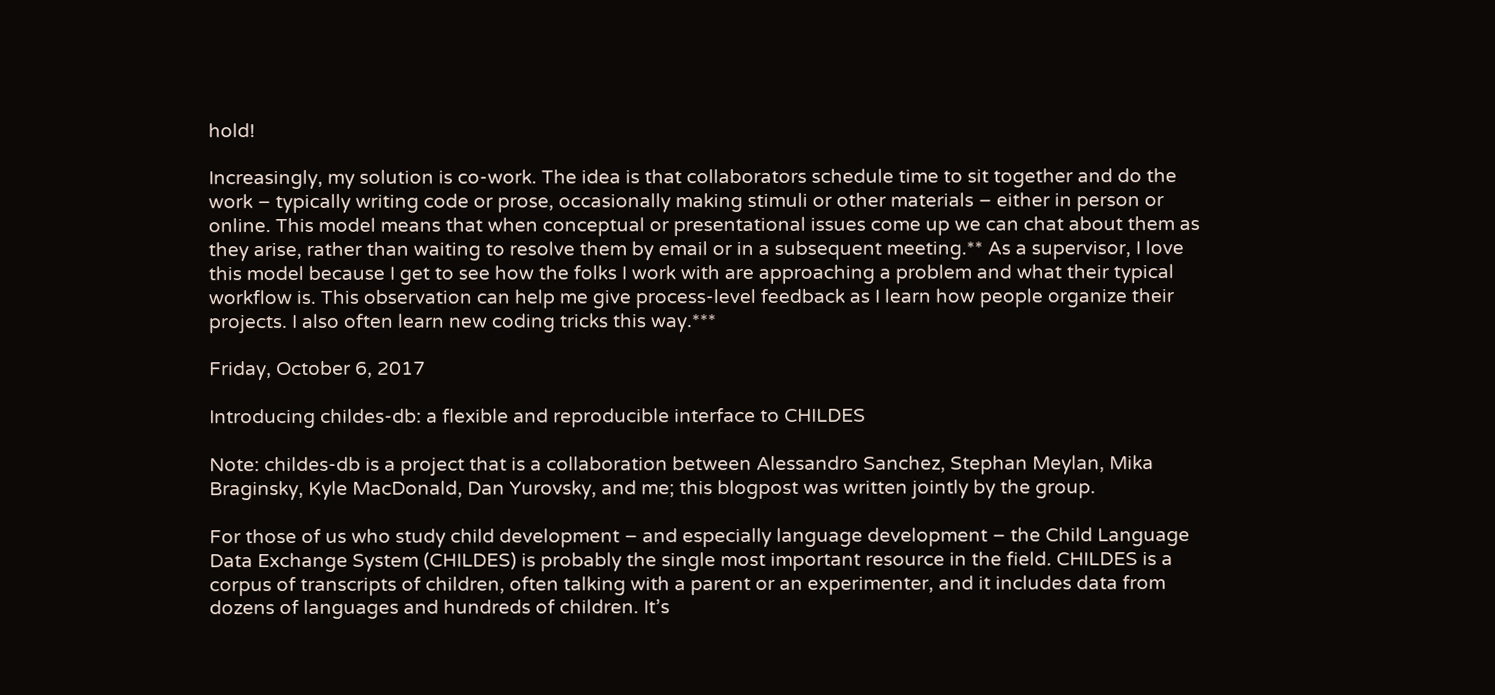hold!

Increasingly, my solution is co-work. The idea is that collaborators schedule time to sit together and do the work – typically writing code or prose, occasionally making stimuli or other materials – either in person or online. This model means that when conceptual or presentational issues come up we can chat about them as they arise, rather than waiting to resolve them by email or in a subsequent meeting.** As a supervisor, I love this model because I get to see how the folks I work with are approaching a problem and what their typical workflow is. This observation can help me give process-level feedback as I learn how people organize their projects. I also often learn new coding tricks this way.***

Friday, October 6, 2017

Introducing childes-db: a flexible and reproducible interface to CHILDES

Note: childes-db is a project that is a collaboration between Alessandro Sanchez, Stephan Meylan, Mika Braginsky, Kyle MacDonald, Dan Yurovsky, and me; this blogpost was written jointly by the group.

For those of us who study child development – and especially language development – the Child Language Data Exchange System (CHILDES) is probably the single most important resource in the field. CHILDES is a corpus of transcripts of children, often talking with a parent or an experimenter, and it includes data from dozens of languages and hundreds of children. It’s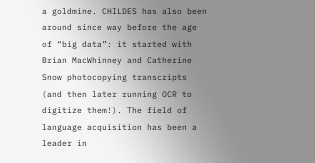a goldmine. CHILDES has also been around since way before the age of “big data”: it started with Brian MacWhinney and Catherine Snow photocopying transcripts (and then later running OCR to digitize them!). The field of language acquisition has been a leader in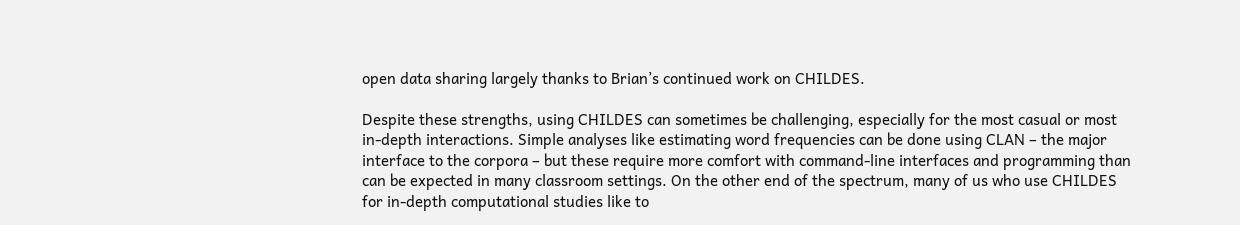open data sharing largely thanks to Brian’s continued work on CHILDES.

Despite these strengths, using CHILDES can sometimes be challenging, especially for the most casual or most in-depth interactions. Simple analyses like estimating word frequencies can be done using CLAN – the major interface to the corpora – but these require more comfort with command-line interfaces and programming than can be expected in many classroom settings. On the other end of the spectrum, many of us who use CHILDES for in-depth computational studies like to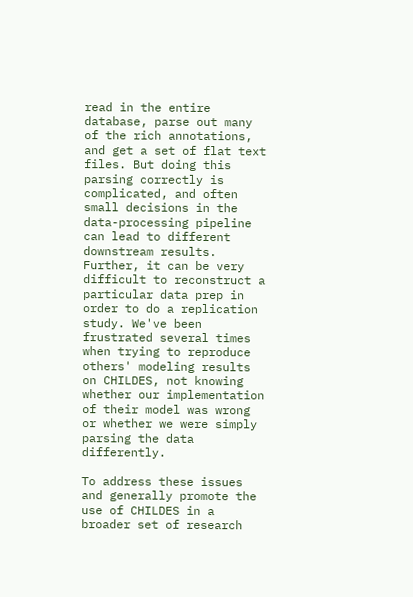read in the entire database, parse out many of the rich annotations, and get a set of flat text files. But doing this parsing correctly is complicated, and often small decisions in the data-processing pipeline can lead to different downstream results. Further, it can be very difficult to reconstruct a particular data prep in order to do a replication study. We've been frustrated several times when trying to reproduce others' modeling results on CHILDES, not knowing whether our implementation of their model was wrong or whether we were simply parsing the data differently.

To address these issues and generally promote the use of CHILDES in a broader set of research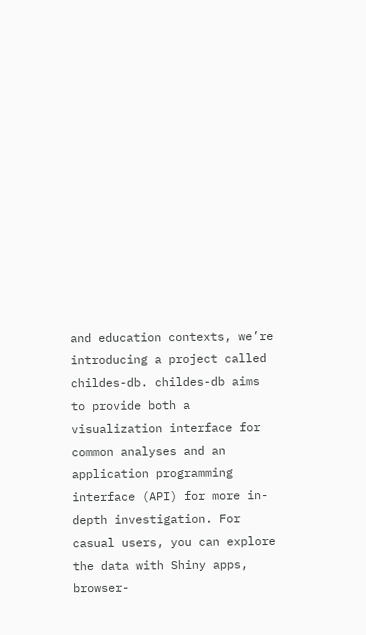and education contexts, we’re introducing a project called childes-db. childes-db aims to provide both a visualization interface for common analyses and an application programming interface (API) for more in-depth investigation. For casual users, you can explore the data with Shiny apps, browser-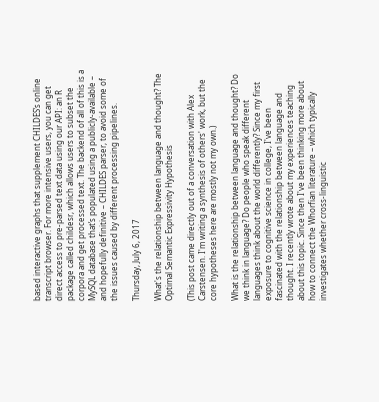based interactive graphs that supplement CHILDES’s online transcript browser. For more intensive users, you can get direct access to pre-parsed text data using our API: an R package called childesr, which allows users to subset the corpora and get processed text. The backend of all of this is a MySQL database that’s populated using a publicly-available – and hopefully definitive – CHILDES parser, to avoid some of the issues caused by different processing pipelines.

Thursday, July 6, 2017

What's the relationship between language and thought? The Optimal Semantic Expressivity Hypothesis

(This post came directly out of a conversation with Alex Carstensen. I'm writing a synthesis of others' work, but the core hypotheses here are mostly not my own.)

What is the relationship between language and thought? Do we think in language? Do people who speak different languages think about the world differently? Since my first exposure to cognitive science in college, I've been fascinated with the relationship between language and thought. I recently wrote about my experiences teaching about this topic. Since then I've been thinking more about how to connect the Whorfian literature – which typically investigates whether cross-linguistic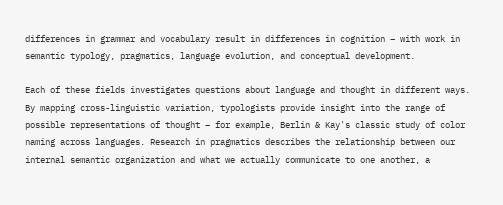differences in grammar and vocabulary result in differences in cognition – with work in semantic typology, pragmatics, language evolution, and conceptual development.

Each of these fields investigates questions about language and thought in different ways. By mapping cross-linguistic variation, typologists provide insight into the range of possible representations of thought – for example, Berlin & Kay's classic study of color naming across languages. Research in pragmatics describes the relationship between our internal semantic organization and what we actually communicate to one another, a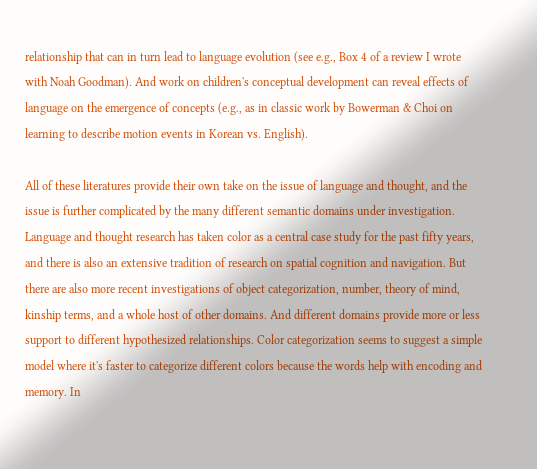relationship that can in turn lead to language evolution (see e.g., Box 4 of a review I wrote with Noah Goodman). And work on children's conceptual development can reveal effects of language on the emergence of concepts (e.g., as in classic work by Bowerman & Choi on learning to describe motion events in Korean vs. English).

All of these literatures provide their own take on the issue of language and thought, and the issue is further complicated by the many different semantic domains under investigation. Language and thought research has taken color as a central case study for the past fifty years, and there is also an extensive tradition of research on spatial cognition and navigation. But there are also more recent investigations of object categorization, number, theory of mind, kinship terms, and a whole host of other domains. And different domains provide more or less support to different hypothesized relationships. Color categorization seems to suggest a simple model where it's faster to categorize different colors because the words help with encoding and memory. In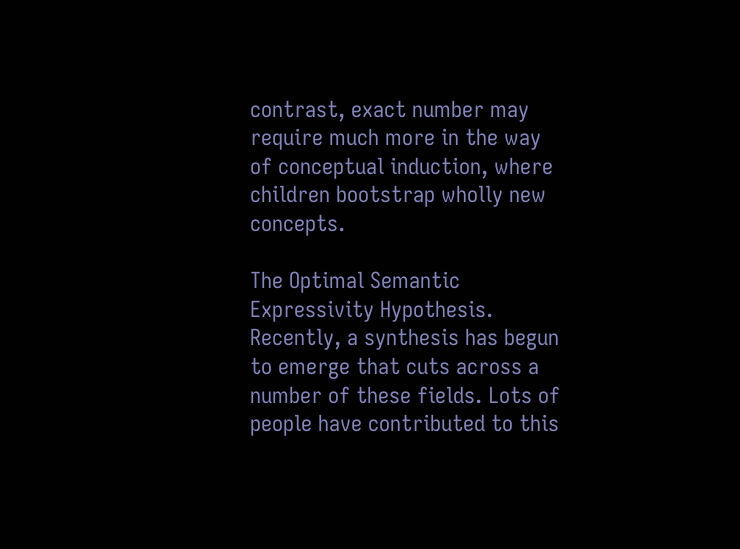contrast, exact number may require much more in the way of conceptual induction, where children bootstrap wholly new concepts.

The Optimal Semantic Expressivity Hypothesis. Recently, a synthesis has begun to emerge that cuts across a number of these fields. Lots of people have contributed to this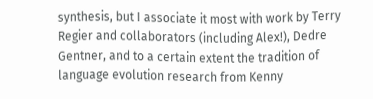synthesis, but I associate it most with work by Terry Regier and collaborators (including Alex!), Dedre Gentner, and to a certain extent the tradition of language evolution research from Kenny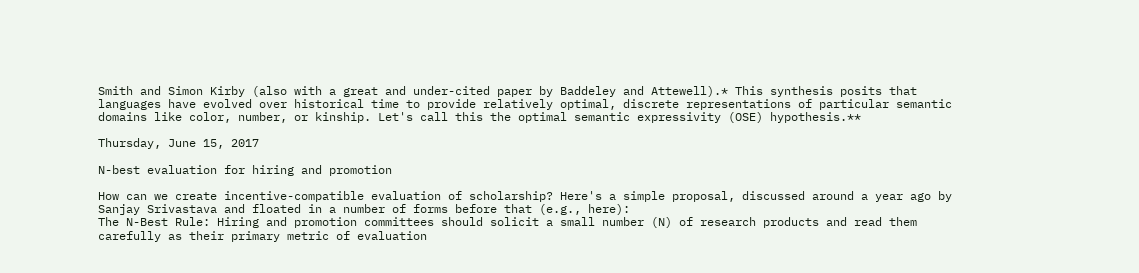Smith and Simon Kirby (also with a great and under-cited paper by Baddeley and Attewell).* This synthesis posits that languages have evolved over historical time to provide relatively optimal, discrete representations of particular semantic domains like color, number, or kinship. Let's call this the optimal semantic expressivity (OSE) hypothesis.**

Thursday, June 15, 2017

N-best evaluation for hiring and promotion

How can we create incentive-compatible evaluation of scholarship? Here's a simple proposal, discussed around a year ago by Sanjay Srivastava and floated in a number of forms before that (e.g., here):
The N-Best Rule: Hiring and promotion committees should solicit a small number (N) of research products and read them carefully as their primary metric of evaluation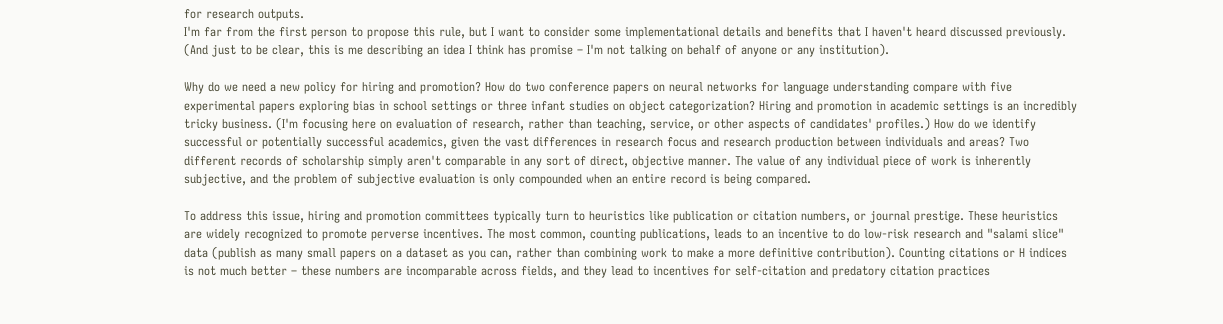for research outputs.
I'm far from the first person to propose this rule, but I want to consider some implementational details and benefits that I haven't heard discussed previously. (And just to be clear, this is me describing an idea I think has promise – I'm not talking on behalf of anyone or any institution).

Why do we need a new policy for hiring and promotion? How do two conference papers on neural networks for language understanding compare with five experimental papers exploring bias in school settings or three infant studies on object categorization? Hiring and promotion in academic settings is an incredibly tricky business. (I'm focusing here on evaluation of research, rather than teaching, service, or other aspects of candidates' profiles.) How do we identify successful or potentially successful academics, given the vast differences in research focus and research production between individuals and areas? Two different records of scholarship simply aren't comparable in any sort of direct, objective manner. The value of any individual piece of work is inherently subjective, and the problem of subjective evaluation is only compounded when an entire record is being compared.

To address this issue, hiring and promotion committees typically turn to heuristics like publication or citation numbers, or journal prestige. These heuristics are widely recognized to promote perverse incentives. The most common, counting publications, leads to an incentive to do low-risk research and "salami slice" data (publish as many small papers on a dataset as you can, rather than combining work to make a more definitive contribution). Counting citations or H indices is not much better – these numbers are incomparable across fields, and they lead to incentives for self-citation and predatory citation practices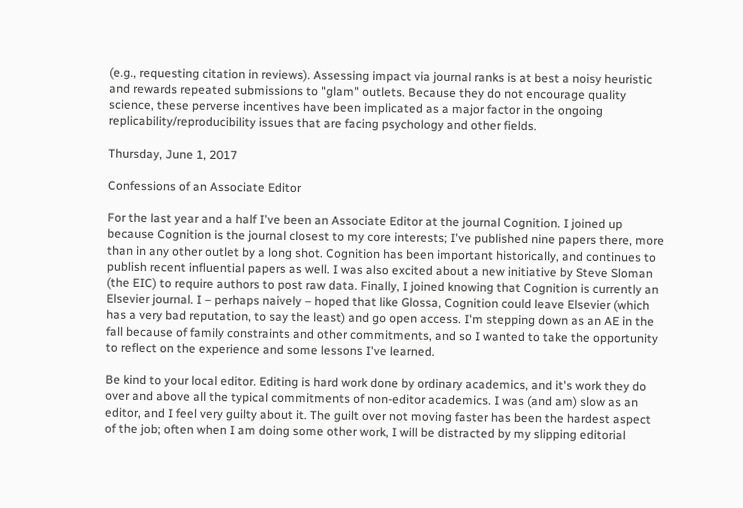(e.g., requesting citation in reviews). Assessing impact via journal ranks is at best a noisy heuristic and rewards repeated submissions to "glam" outlets. Because they do not encourage quality science, these perverse incentives have been implicated as a major factor in the ongoing replicability/reproducibility issues that are facing psychology and other fields.

Thursday, June 1, 2017

Confessions of an Associate Editor

For the last year and a half I've been an Associate Editor at the journal Cognition. I joined up because Cognition is the journal closest to my core interests; I've published nine papers there, more than in any other outlet by a long shot. Cognition has been important historically, and continues to publish recent influential papers as well. I was also excited about a new initiative by Steve Sloman (the EIC) to require authors to post raw data. Finally, I joined knowing that Cognition is currently an Elsevier journal. I – perhaps naively – hoped that like Glossa, Cognition could leave Elsevier (which has a very bad reputation, to say the least) and go open access. I'm stepping down as an AE in the fall because of family constraints and other commitments, and so I wanted to take the opportunity to reflect on the experience and some lessons I've learned.

Be kind to your local editor. Editing is hard work done by ordinary academics, and it's work they do over and above all the typical commitments of non-editor academics. I was (and am) slow as an editor, and I feel very guilty about it. The guilt over not moving faster has been the hardest aspect of the job; often when I am doing some other work, I will be distracted by my slipping editorial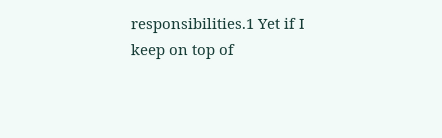responsibilities.1 Yet if I keep on top of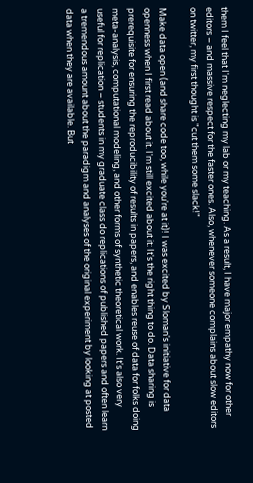them I feel that I'm neglecting my lab or my teaching. As a result, I have major empathy now for other editors – and massive respect for the faster ones. Also, whenever someone complains about slow editors on twitter, my first thought is "cut them some slack!"

Make data open (and share code too, while you're at it)! I was excited by Sloman's initiative for data openness when I first read about it. I'm still excited about it: It's the right thing to do. Data sharing is prerequisite for ensuring the reproducibility of results in papers, and enables reuse of data for folks doing meta-analysis, computational modeling, and other forms of synthetic theoretical work. It's also very useful for replication – students in my graduate class do replications of published papers and often learn a tremendous amount about the paradigm and analyses of the original experiment by looking at posted data when they are available. But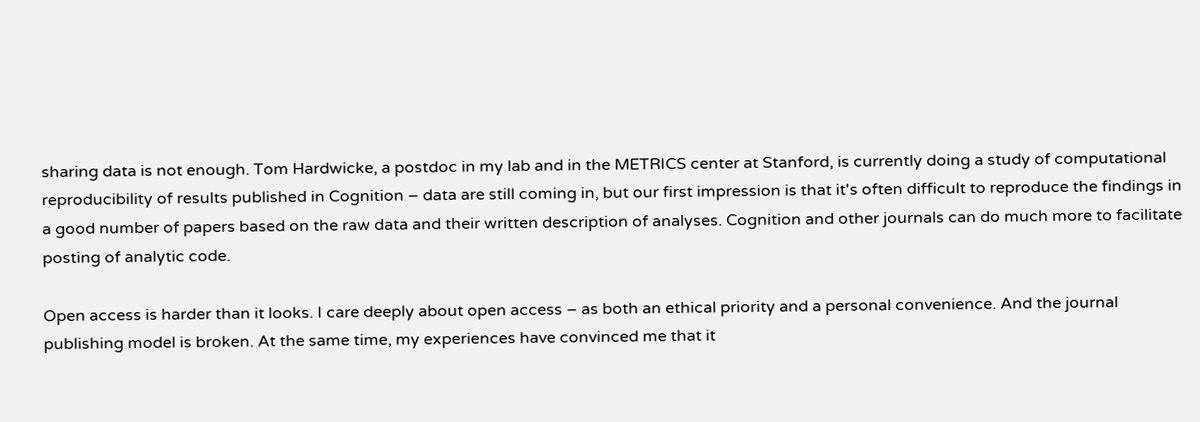sharing data is not enough. Tom Hardwicke, a postdoc in my lab and in the METRICS center at Stanford, is currently doing a study of computational reproducibility of results published in Cognition – data are still coming in, but our first impression is that it's often difficult to reproduce the findings in a good number of papers based on the raw data and their written description of analyses. Cognition and other journals can do much more to facilitate posting of analytic code.

Open access is harder than it looks. I care deeply about open access – as both an ethical priority and a personal convenience. And the journal publishing model is broken. At the same time, my experiences have convinced me that it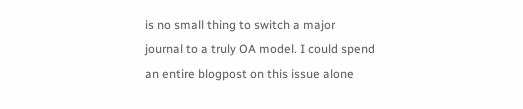is no small thing to switch a major journal to a truly OA model. I could spend an entire blogpost on this issue alone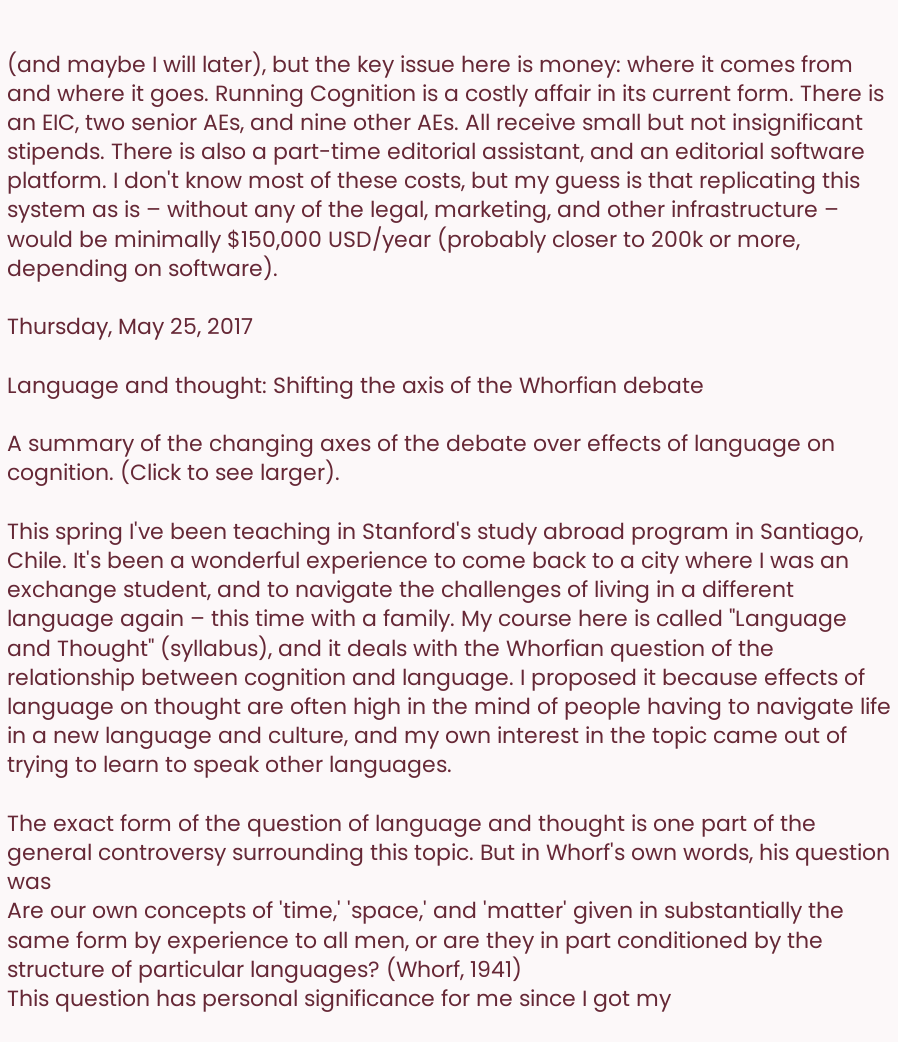(and maybe I will later), but the key issue here is money: where it comes from and where it goes. Running Cognition is a costly affair in its current form. There is an EIC, two senior AEs, and nine other AEs. All receive small but not insignificant stipends. There is also a part-time editorial assistant, and an editorial software platform. I don't know most of these costs, but my guess is that replicating this system as is – without any of the legal, marketing, and other infrastructure – would be minimally $150,000 USD/year (probably closer to 200k or more, depending on software).

Thursday, May 25, 2017

Language and thought: Shifting the axis of the Whorfian debate

A summary of the changing axes of the debate over effects of language on cognition. (Click to see larger).

This spring I've been teaching in Stanford's study abroad program in Santiago, Chile. It's been a wonderful experience to come back to a city where I was an exchange student, and to navigate the challenges of living in a different language again – this time with a family. My course here is called "Language and Thought" (syllabus), and it deals with the Whorfian question of the relationship between cognition and language. I proposed it because effects of language on thought are often high in the mind of people having to navigate life in a new language and culture, and my own interest in the topic came out of trying to learn to speak other languages.

The exact form of the question of language and thought is one part of the general controversy surrounding this topic. But in Whorf's own words, his question was
Are our own concepts of 'time,' 'space,' and 'matter' given in substantially the same form by experience to all men, or are they in part conditioned by the structure of particular languages? (Whorf, 1941)
This question has personal significance for me since I got my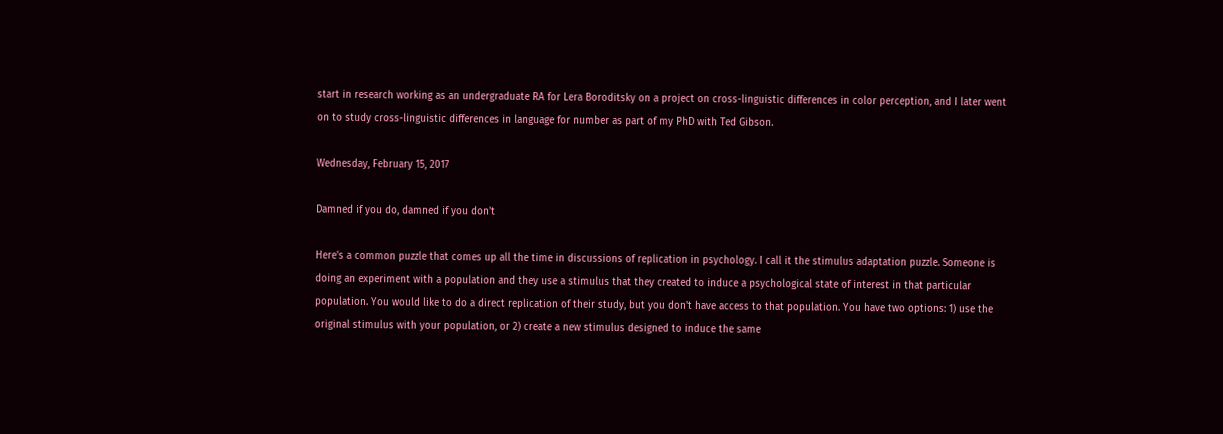start in research working as an undergraduate RA for Lera Boroditsky on a project on cross-linguistic differences in color perception, and I later went on to study cross-linguistic differences in language for number as part of my PhD with Ted Gibson.

Wednesday, February 15, 2017

Damned if you do, damned if you don't

Here's a common puzzle that comes up all the time in discussions of replication in psychology. I call it the stimulus adaptation puzzle. Someone is doing an experiment with a population and they use a stimulus that they created to induce a psychological state of interest in that particular population. You would like to do a direct replication of their study, but you don't have access to that population. You have two options: 1) use the original stimulus with your population, or 2) create a new stimulus designed to induce the same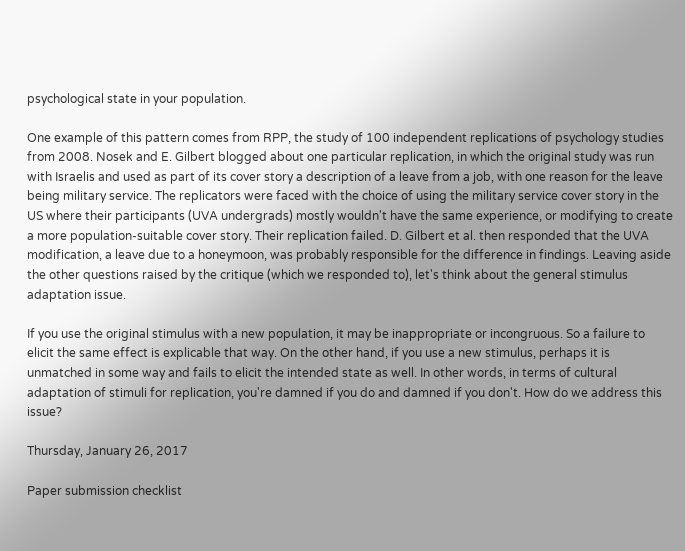psychological state in your population.

One example of this pattern comes from RPP, the study of 100 independent replications of psychology studies from 2008. Nosek and E. Gilbert blogged about one particular replication, in which the original study was run with Israelis and used as part of its cover story a description of a leave from a job, with one reason for the leave being military service. The replicators were faced with the choice of using the military service cover story in the US where their participants (UVA undergrads) mostly wouldn't have the same experience, or modifying to create a more population-suitable cover story. Their replication failed. D. Gilbert et al. then responded that the UVA modification, a leave due to a honeymoon, was probably responsible for the difference in findings. Leaving aside the other questions raised by the critique (which we responded to), let's think about the general stimulus adaptation issue.

If you use the original stimulus with a new population, it may be inappropriate or incongruous. So a failure to elicit the same effect is explicable that way. On the other hand, if you use a new stimulus, perhaps it is unmatched in some way and fails to elicit the intended state as well. In other words, in terms of cultural adaptation of stimuli for replication, you're damned if you do and damned if you don't. How do we address this issue?

Thursday, January 26, 2017

Paper submission checklist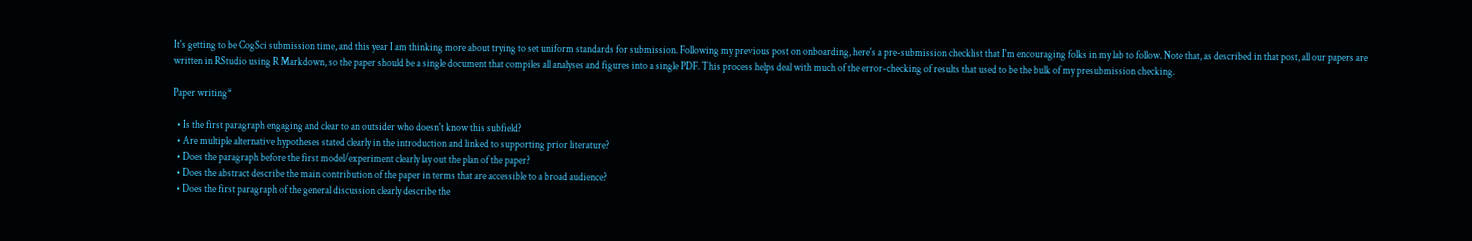It's getting to be CogSci submission time, and this year I am thinking more about trying to set uniform standards for submission. Following my previous post on onboarding, here's a pre-submission checklist that I'm encouraging folks in my lab to follow. Note that, as described in that post, all our papers are written in RStudio using R Markdown, so the paper should be a single document that compiles all analyses and figures into a single PDF. This process helps deal with much of the error-checking of results that used to be the bulk of my presubmission checking.

Paper writing*

  • Is the first paragraph engaging and clear to an outsider who doesn't know this subfield?
  • Are multiple alternative hypotheses stated clearly in the introduction and linked to supporting prior literature?
  • Does the paragraph before the first model/experiment clearly lay out the plan of the paper?
  • Does the abstract describe the main contribution of the paper in terms that are accessible to a broad audience?
  • Does the first paragraph of the general discussion clearly describe the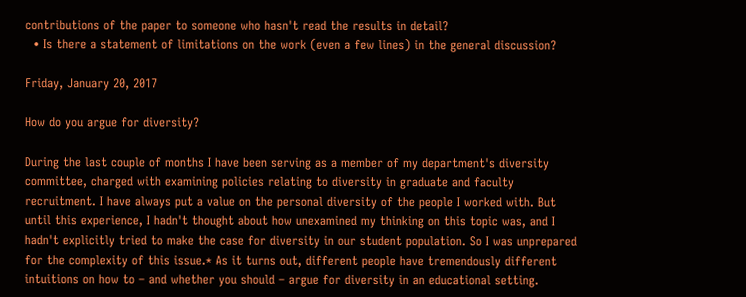contributions of the paper to someone who hasn't read the results in detail?
  • Is there a statement of limitations on the work (even a few lines) in the general discussion?

Friday, January 20, 2017

How do you argue for diversity?

During the last couple of months I have been serving as a member of my department's diversity committee, charged with examining policies relating to diversity in graduate and faculty recruitment. I have always put a value on the personal diversity of the people I worked with. But until this experience, I hadn't thought about how unexamined my thinking on this topic was, and I hadn't explicitly tried to make the case for diversity in our student population. So I was unprepared for the complexity of this issue.* As it turns out, different people have tremendously different intuitions on how to – and whether you should – argue for diversity in an educational setting.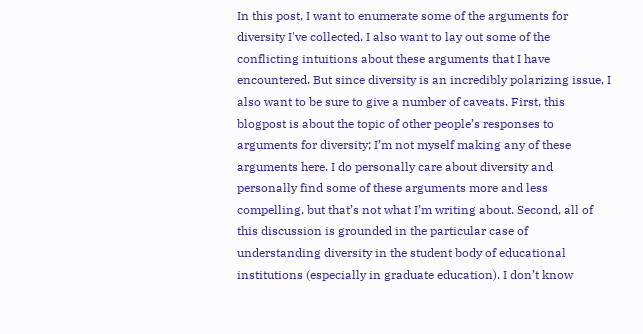In this post, I want to enumerate some of the arguments for diversity I've collected. I also want to lay out some of the conflicting intuitions about these arguments that I have encountered. But since diversity is an incredibly polarizing issue, I also want to be sure to give a number of caveats. First, this blogpost is about the topic of other people’s responses to arguments for diversity; I’m not myself making any of these arguments here. I do personally care about diversity and personally find some of these arguments more and less compelling, but that’s not what I’m writing about. Second, all of this discussion is grounded in the particular case of understanding diversity in the student body of educational institutions (especially in graduate education). I don’t know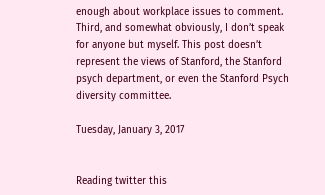enough about workplace issues to comment. Third, and somewhat obviously, I don’t speak for anyone but myself. This post doesn’t represent the views of Stanford, the Stanford psych department, or even the Stanford Psych diversity committee.

Tuesday, January 3, 2017


Reading twitter this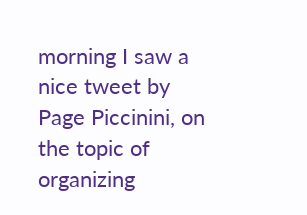morning I saw a nice tweet by Page Piccinini, on the topic of organizing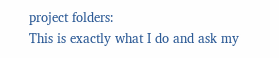project folders:
This is exactly what I do and ask my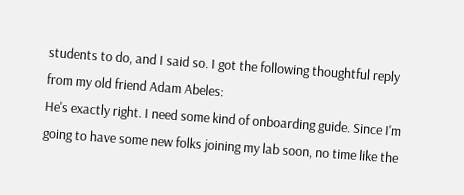students to do, and I said so. I got the following thoughtful reply from my old friend Adam Abeles:
He's exactly right. I need some kind of onboarding guide. Since I'm going to have some new folks joining my lab soon, no time like the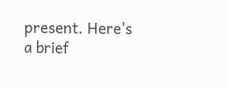present. Here's a brief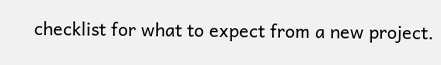checklist for what to expect from a new project.